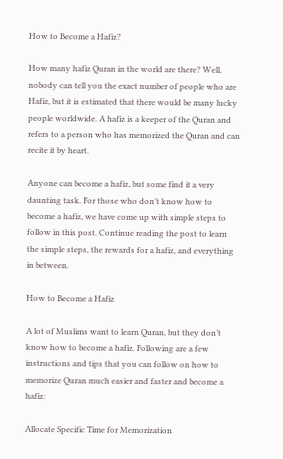How to Become a Hafiz?

How many hafiz Quran in the world are there? Well, nobody can tell you the exact number of people who are Hafiz, but it is estimated that there would be many lucky people worldwide. A hafiz is a keeper of the Quran and refers to a person who has memorized the Quran and can recite it by heart.

Anyone can become a hafiz, but some find it a very daunting task. For those who don’t know how to become a hafiz, we have come up with simple steps to follow in this post. Continue reading the post to learn the simple steps, the rewards for a hafiz, and everything in between.

How to Become a Hafiz

A lot of Muslims want to learn Quran, but they don’t know how to become a hafiz. Following are a few instructions and tips that you can follow on how to memorize Quran much easier and faster and become a hafiz:

Allocate Specific Time for Memorization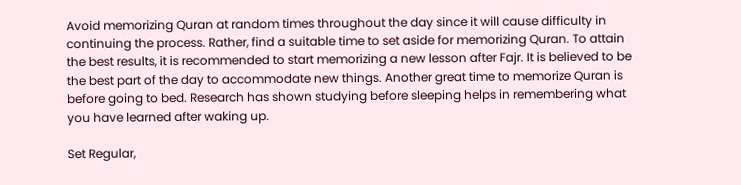Avoid memorizing Quran at random times throughout the day since it will cause difficulty in continuing the process. Rather, find a suitable time to set aside for memorizing Quran. To attain the best results, it is recommended to start memorizing a new lesson after Fajr. It is believed to be the best part of the day to accommodate new things. Another great time to memorize Quran is before going to bed. Research has shown studying before sleeping helps in remembering what you have learned after waking up.

Set Regular,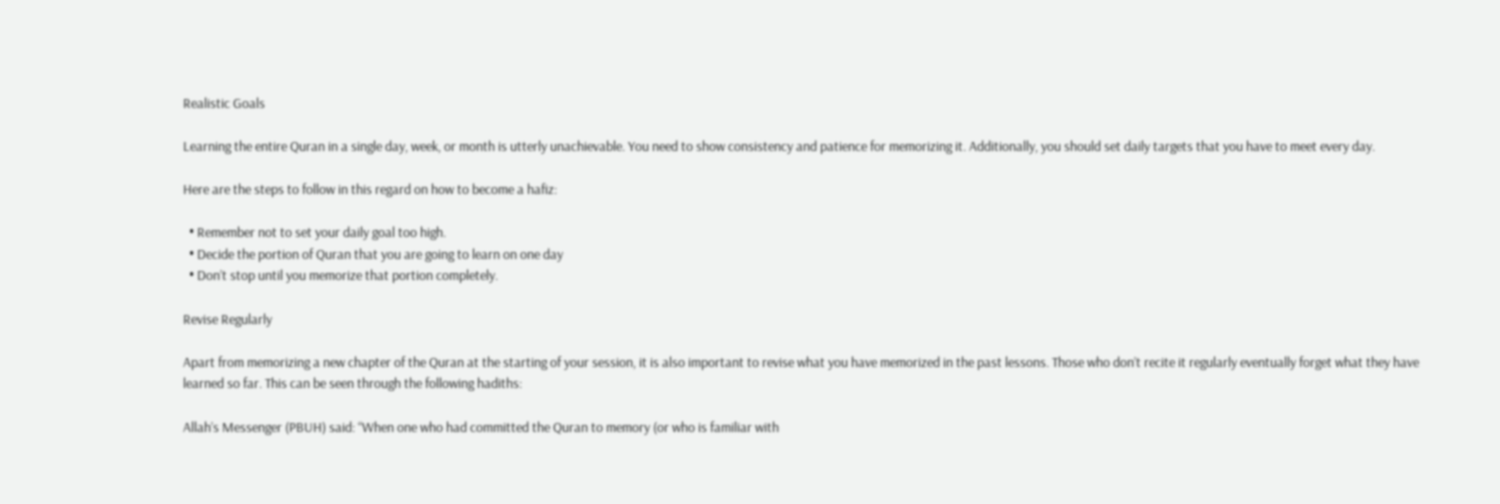Realistic Goals

Learning the entire Quran in a single day, week, or month is utterly unachievable. You need to show consistency and patience for memorizing it. Additionally, you should set daily targets that you have to meet every day.

Here are the steps to follow in this regard on how to become a hafiz:

  • Remember not to set your daily goal too high.
  • Decide the portion of Quran that you are going to learn on one day
  • Don’t stop until you memorize that portion completely.

Revise Regularly

Apart from memorizing a new chapter of the Quran at the starting of your session, it is also important to revise what you have memorized in the past lessons. Those who don’t recite it regularly eventually forget what they have learned so far. This can be seen through the following hadiths:

Allah’s Messenger (PBUH) said: “When one who had committed the Quran to memory (or who is familiar with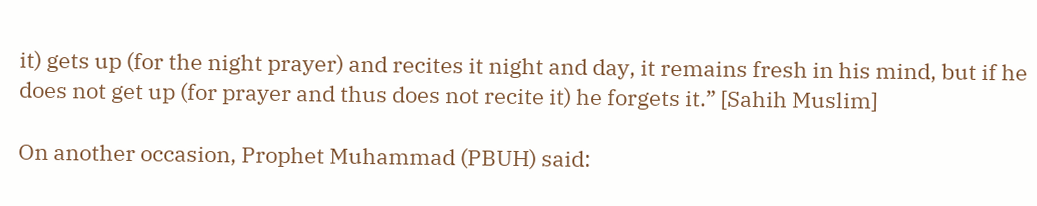it) gets up (for the night prayer) and recites it night and day, it remains fresh in his mind, but if he does not get up (for prayer and thus does not recite it) he forgets it.” [Sahih Muslim]

On another occasion, Prophet Muhammad (PBUH) said: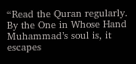“Read the Quran regularly. By the One in Whose Hand Muhammad’s soul is, it escapes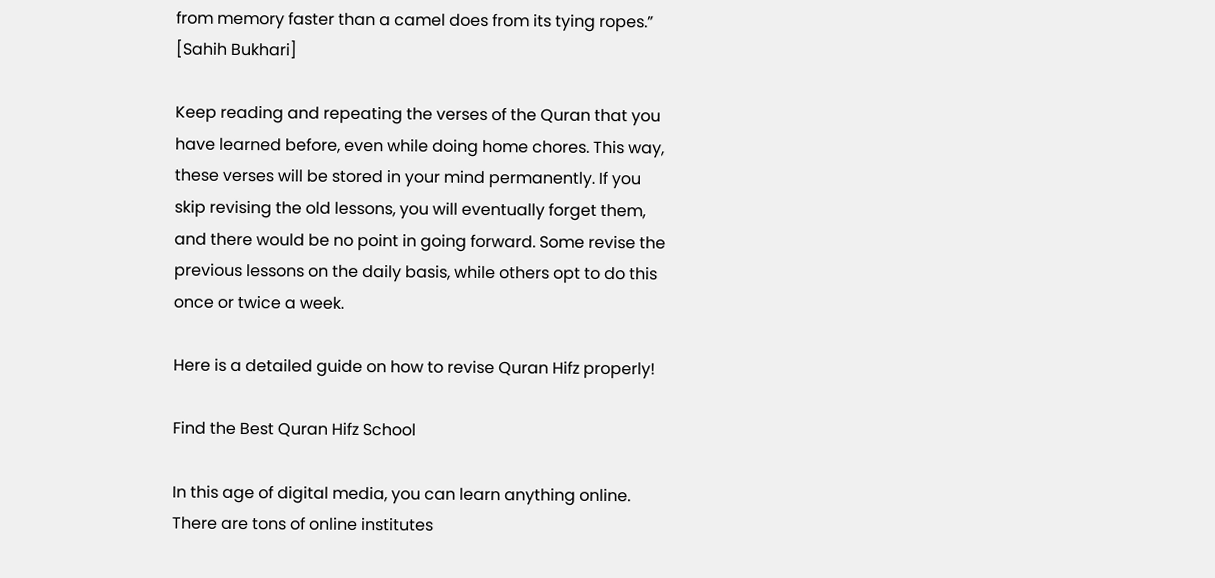from memory faster than a camel does from its tying ropes.” [Sahih Bukhari]

Keep reading and repeating the verses of the Quran that you have learned before, even while doing home chores. This way, these verses will be stored in your mind permanently. If you skip revising the old lessons, you will eventually forget them, and there would be no point in going forward. Some revise the previous lessons on the daily basis, while others opt to do this once or twice a week.

Here is a detailed guide on how to revise Quran Hifz properly!

Find the Best Quran Hifz School

In this age of digital media, you can learn anything online. There are tons of online institutes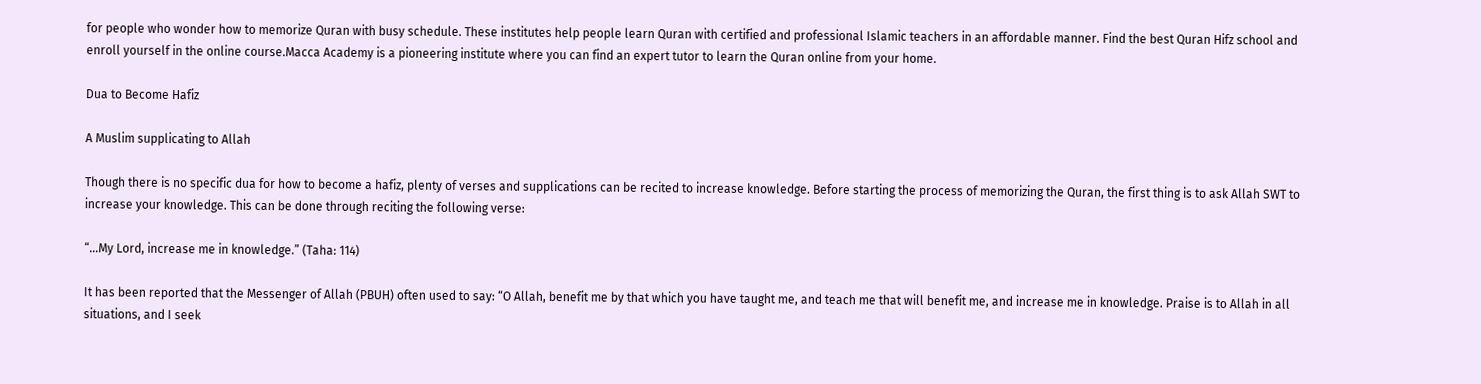for people who wonder how to memorize Quran with busy schedule. These institutes help people learn Quran with certified and professional Islamic teachers in an affordable manner. Find the best Quran Hifz school and enroll yourself in the online course.Macca Academy is a pioneering institute where you can find an expert tutor to learn the Quran online from your home.

Dua to Become Hafiz

A Muslim supplicating to Allah

Though there is no specific dua for how to become a hafiz, plenty of verses and supplications can be recited to increase knowledge. Before starting the process of memorizing the Quran, the first thing is to ask Allah SWT to increase your knowledge. This can be done through reciting the following verse:

“…My Lord, increase me in knowledge.” (Taha: 114)

It has been reported that the Messenger of Allah (PBUH) often used to say: “O Allah, benefit me by that which you have taught me, and teach me that will benefit me, and increase me in knowledge. Praise is to Allah in all situations, and I seek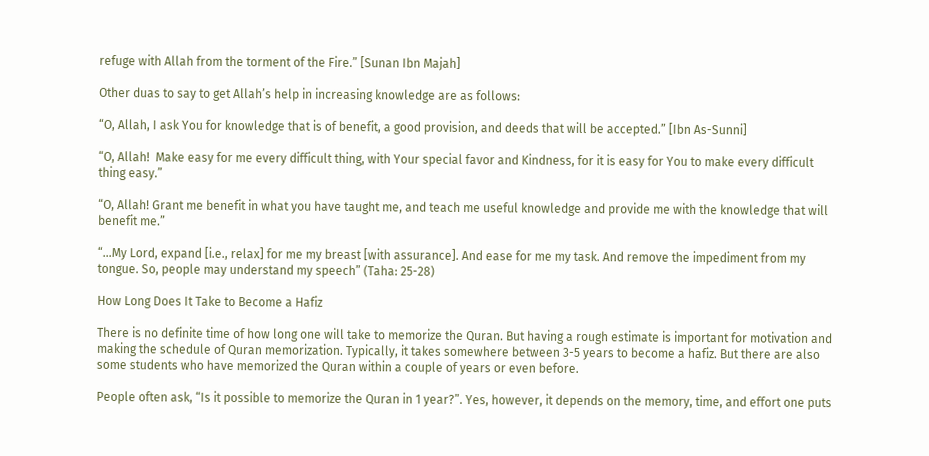refuge with Allah from the torment of the Fire.” [Sunan Ibn Majah]

Other duas to say to get Allah’s help in increasing knowledge are as follows:

“O, Allah, I ask You for knowledge that is of benefit, a good provision, and deeds that will be accepted.” [Ibn As-Sunni]

“O, Allah!  Make easy for me every difficult thing, with Your special favor and Kindness, for it is easy for You to make every difficult thing easy.”

“O, Allah! Grant me benefit in what you have taught me, and teach me useful knowledge and provide me with the knowledge that will benefit me.”

“…My Lord, expand [i.e., relax] for me my breast [with assurance]. And ease for me my task. And remove the impediment from my tongue. So, people may understand my speech” (Taha: 25-28)

How Long Does It Take to Become a Hafiz

There is no definite time of how long one will take to memorize the Quran. But having a rough estimate is important for motivation and making the schedule of Quran memorization. Typically, it takes somewhere between 3-5 years to become a hafiz. But there are also some students who have memorized the Quran within a couple of years or even before.

People often ask, “Is it possible to memorize the Quran in 1 year?”. Yes, however, it depends on the memory, time, and effort one puts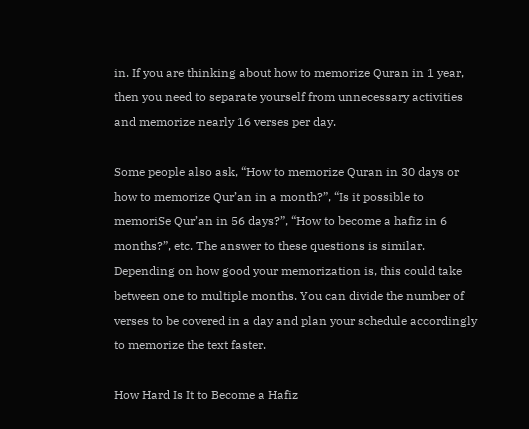in. If you are thinking about how to memorize Quran in 1 year, then you need to separate yourself from unnecessary activities and memorize nearly 16 verses per day.

Some people also ask, “How to memorize Quran in 30 days or how to memorize Qur’an in a month?”, “Is it possible to memoriSe Qur’an in 56 days?”, “How to become a hafiz in 6 months?”, etc. The answer to these questions is similar. Depending on how good your memorization is, this could take between one to multiple months. You can divide the number of verses to be covered in a day and plan your schedule accordingly to memorize the text faster.

How Hard Is It to Become a Hafiz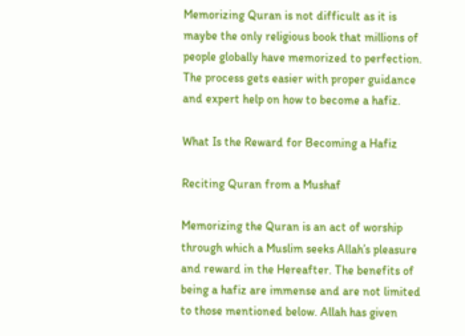Memorizing Quran is not difficult as it is maybe the only religious book that millions of people globally have memorized to perfection. The process gets easier with proper guidance and expert help on how to become a hafiz.

What Is the Reward for Becoming a Hafiz

Reciting Quran from a Mushaf

Memorizing the Quran is an act of worship through which a Muslim seeks Allah’s pleasure and reward in the Hereafter. The benefits of being a hafiz are immense and are not limited to those mentioned below. Allah has given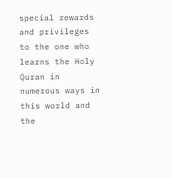special rewards and privileges to the one who learns the Holy Quran in numerous ways in this world and the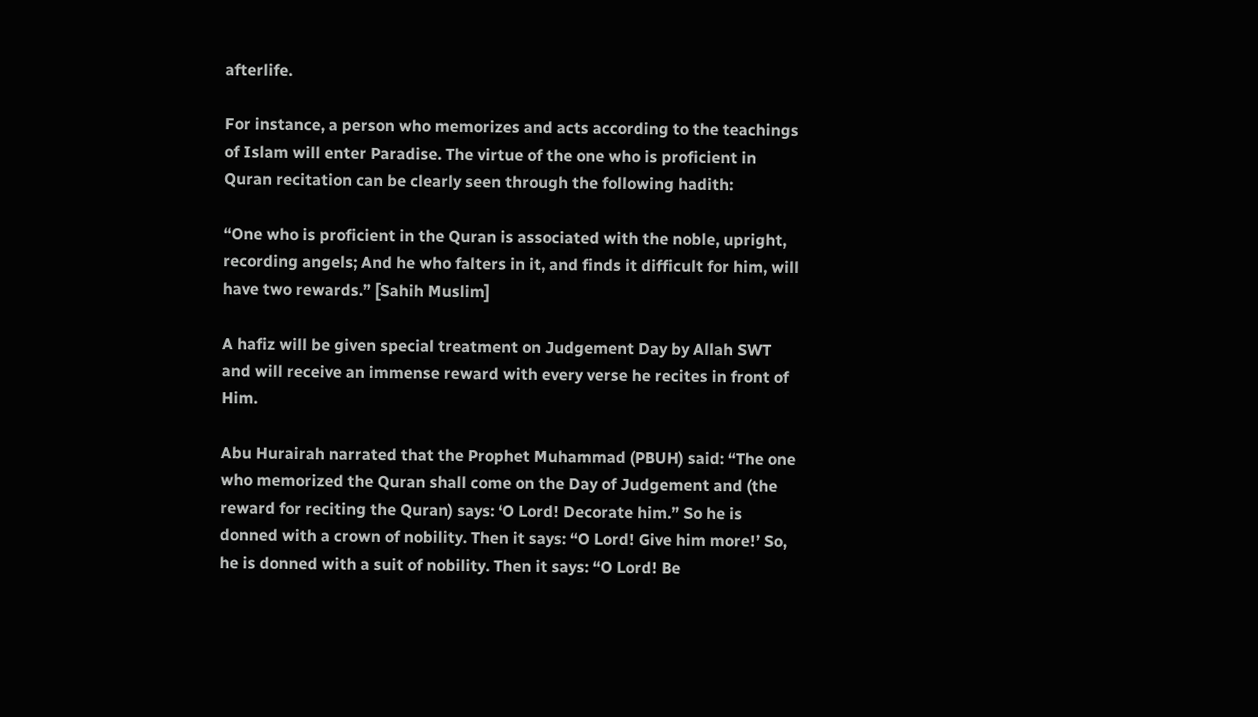afterlife.

For instance, a person who memorizes and acts according to the teachings of Islam will enter Paradise. The virtue of the one who is proficient in Quran recitation can be clearly seen through the following hadith:

“One who is proficient in the Quran is associated with the noble, upright, recording angels; And he who falters in it, and finds it difficult for him, will have two rewards.” [Sahih Muslim]

A hafiz will be given special treatment on Judgement Day by Allah SWT and will receive an immense reward with every verse he recites in front of Him.

Abu Hurairah narrated that the Prophet Muhammad (PBUH) said: “The one who memorized the Quran shall come on the Day of Judgement and (the reward for reciting the Quran) says: ‘O Lord! Decorate him.” So he is donned with a crown of nobility. Then it says: “O Lord! Give him more!’ So, he is donned with a suit of nobility. Then it says: “O Lord! Be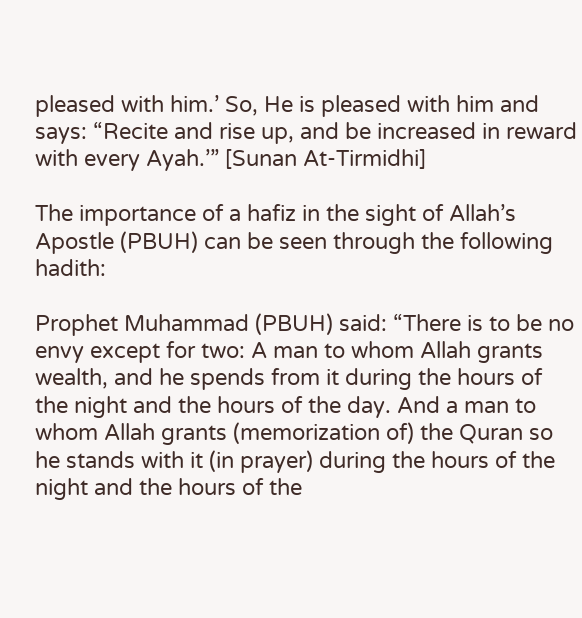pleased with him.’ So, He is pleased with him and says: “Recite and rise up, and be increased in reward with every Ayah.’” [Sunan At-Tirmidhi]

The importance of a hafiz in the sight of Allah’s Apostle (PBUH) can be seen through the following hadith:

Prophet Muhammad (PBUH) said: “There is to be no envy except for two: A man to whom Allah grants wealth, and he spends from it during the hours of the night and the hours of the day. And a man to whom Allah grants (memorization of) the Quran so he stands with it (in prayer) during the hours of the night and the hours of the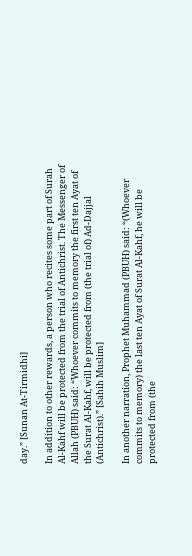day.” [Sunan At-Tirmidhi]

In addition to other rewards, a person who recites some part of Surah Al-Kahf will be protected from the trial of Antichrist. The Messenger of Allah (PBUH) said: “Whoever commits to memory the first ten Ayat of the Surat Al-Kahf, will be protected from (the trial of) Ad-Dajjal (Antichrist).” [Sahih Muslim]

In another narration, Prophet Muhammad (PBUH) said: “(Whoever commits to memory) the last ten Ayat of Surat Al-Kahf, he will be protected from (the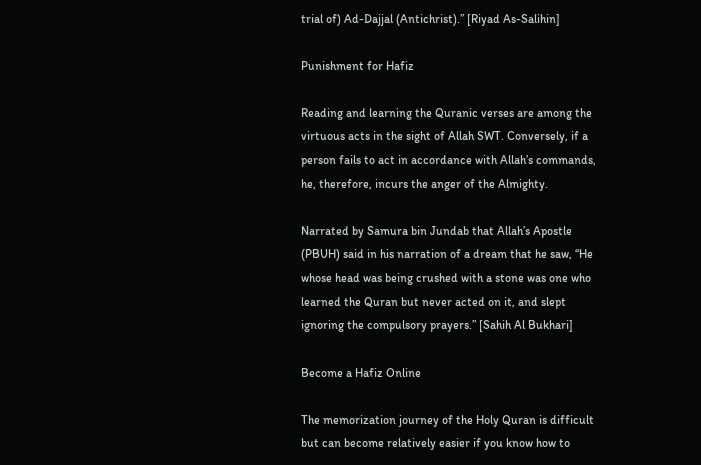trial of) Ad-Dajjal (Antichrist).” [Riyad As-Salihin]

Punishment for Hafiz

Reading and learning the Quranic verses are among the virtuous acts in the sight of Allah SWT. Conversely, if a person fails to act in accordance with Allah’s commands, he, therefore, incurs the anger of the Almighty.

Narrated by Samura bin Jundab that Allah’s Apostle (PBUH) said in his narration of a dream that he saw, “He whose head was being crushed with a stone was one who learned the Quran but never acted on it, and slept ignoring the compulsory prayers.” [Sahih Al Bukhari]

Become a Hafiz Online

The memorization journey of the Holy Quran is difficult but can become relatively easier if you know how to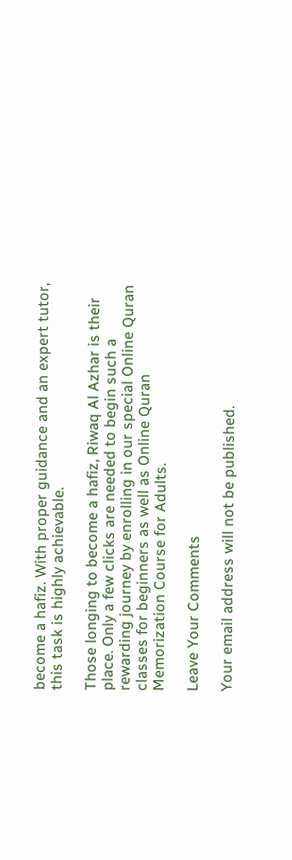become a hafiz. With proper guidance and an expert tutor, this task is highly achievable.

Those longing to become a hafiz, Riwaq Al Azhar is their place. Only a few clicks are needed to begin such a rewarding journey by enrolling in our special Online Quran classes for beginners as well as Online Quran Memorization Course for Adults.

Leave Your Comments

Your email address will not be published.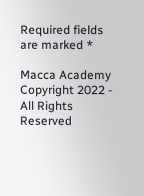Required fields are marked *

Macca Academy Copyright 2022 - All Rights Reserved